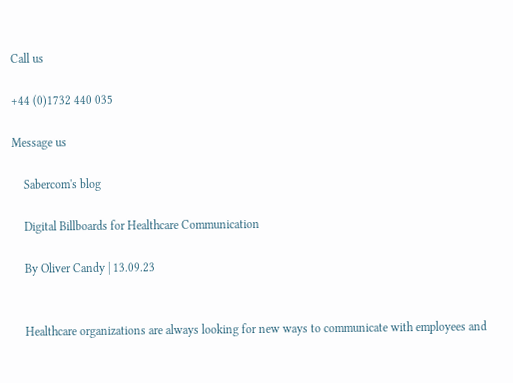Call us

+44 (0)1732 440 035

Message us

    Sabercom's blog

    Digital Billboards for Healthcare Communication

    By Oliver Candy | 13.09.23


    Healthcare organizations are always looking for new ways to communicate with employees and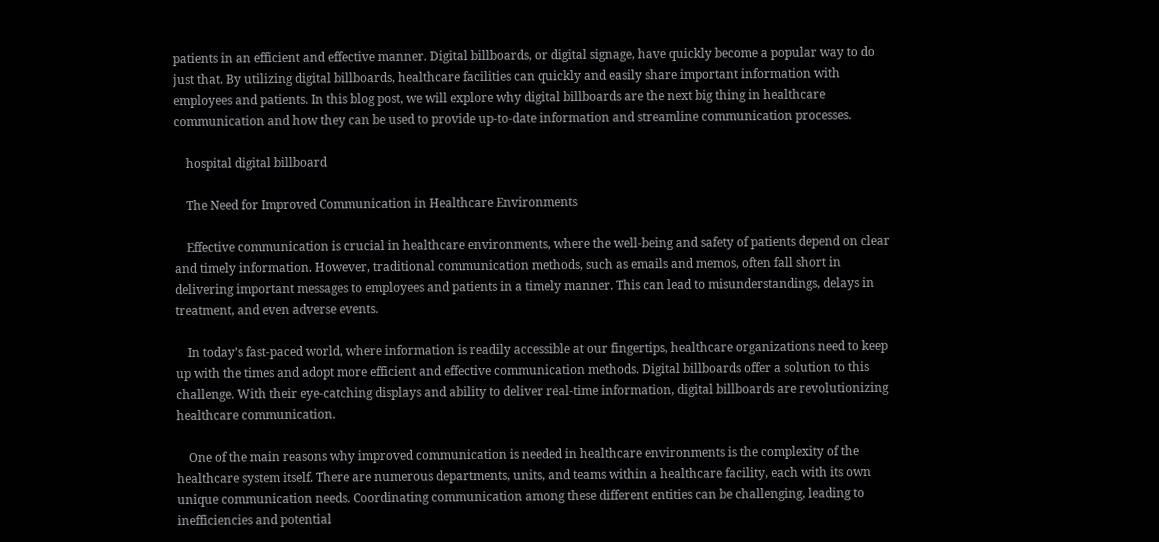patients in an efficient and effective manner. Digital billboards, or digital signage, have quickly become a popular way to do just that. By utilizing digital billboards, healthcare facilities can quickly and easily share important information with employees and patients. In this blog post, we will explore why digital billboards are the next big thing in healthcare communication and how they can be used to provide up-to-date information and streamline communication processes.

    hospital digital billboard

    The Need for Improved Communication in Healthcare Environments

    Effective communication is crucial in healthcare environments, where the well-being and safety of patients depend on clear and timely information. However, traditional communication methods, such as emails and memos, often fall short in delivering important messages to employees and patients in a timely manner. This can lead to misunderstandings, delays in treatment, and even adverse events.

    In today’s fast-paced world, where information is readily accessible at our fingertips, healthcare organizations need to keep up with the times and adopt more efficient and effective communication methods. Digital billboards offer a solution to this challenge. With their eye-catching displays and ability to deliver real-time information, digital billboards are revolutionizing healthcare communication.

    One of the main reasons why improved communication is needed in healthcare environments is the complexity of the healthcare system itself. There are numerous departments, units, and teams within a healthcare facility, each with its own unique communication needs. Coordinating communication among these different entities can be challenging, leading to inefficiencies and potential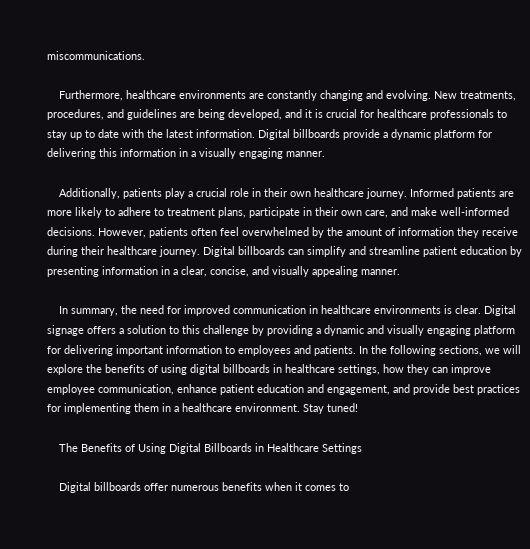miscommunications.

    Furthermore, healthcare environments are constantly changing and evolving. New treatments, procedures, and guidelines are being developed, and it is crucial for healthcare professionals to stay up to date with the latest information. Digital billboards provide a dynamic platform for delivering this information in a visually engaging manner.

    Additionally, patients play a crucial role in their own healthcare journey. Informed patients are more likely to adhere to treatment plans, participate in their own care, and make well-informed decisions. However, patients often feel overwhelmed by the amount of information they receive during their healthcare journey. Digital billboards can simplify and streamline patient education by presenting information in a clear, concise, and visually appealing manner.

    In summary, the need for improved communication in healthcare environments is clear. Digital signage offers a solution to this challenge by providing a dynamic and visually engaging platform for delivering important information to employees and patients. In the following sections, we will explore the benefits of using digital billboards in healthcare settings, how they can improve employee communication, enhance patient education and engagement, and provide best practices for implementing them in a healthcare environment. Stay tuned!

    The Benefits of Using Digital Billboards in Healthcare Settings

    Digital billboards offer numerous benefits when it comes to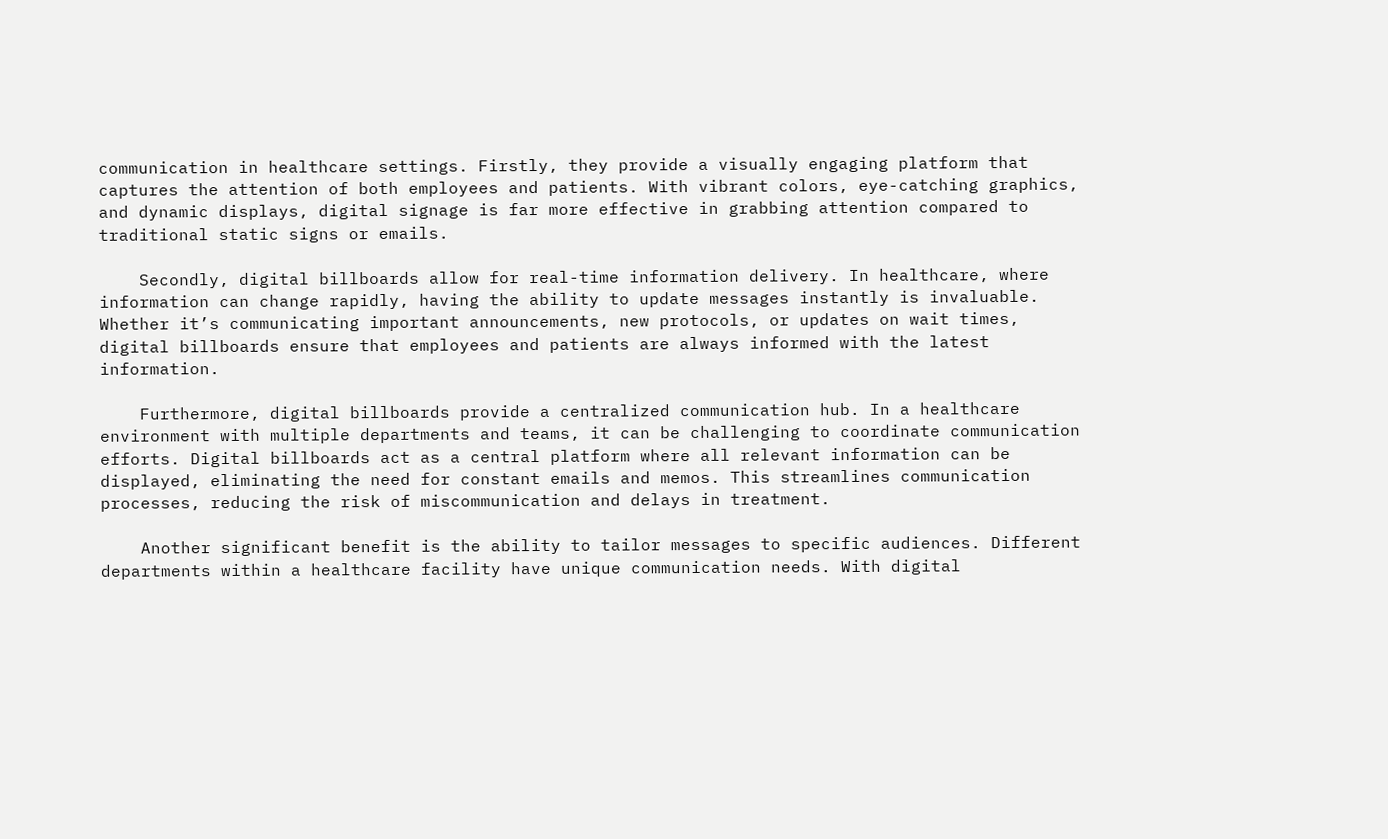communication in healthcare settings. Firstly, they provide a visually engaging platform that captures the attention of both employees and patients. With vibrant colors, eye-catching graphics, and dynamic displays, digital signage is far more effective in grabbing attention compared to traditional static signs or emails.

    Secondly, digital billboards allow for real-time information delivery. In healthcare, where information can change rapidly, having the ability to update messages instantly is invaluable. Whether it’s communicating important announcements, new protocols, or updates on wait times, digital billboards ensure that employees and patients are always informed with the latest information.

    Furthermore, digital billboards provide a centralized communication hub. In a healthcare environment with multiple departments and teams, it can be challenging to coordinate communication efforts. Digital billboards act as a central platform where all relevant information can be displayed, eliminating the need for constant emails and memos. This streamlines communication processes, reducing the risk of miscommunication and delays in treatment.

    Another significant benefit is the ability to tailor messages to specific audiences. Different departments within a healthcare facility have unique communication needs. With digital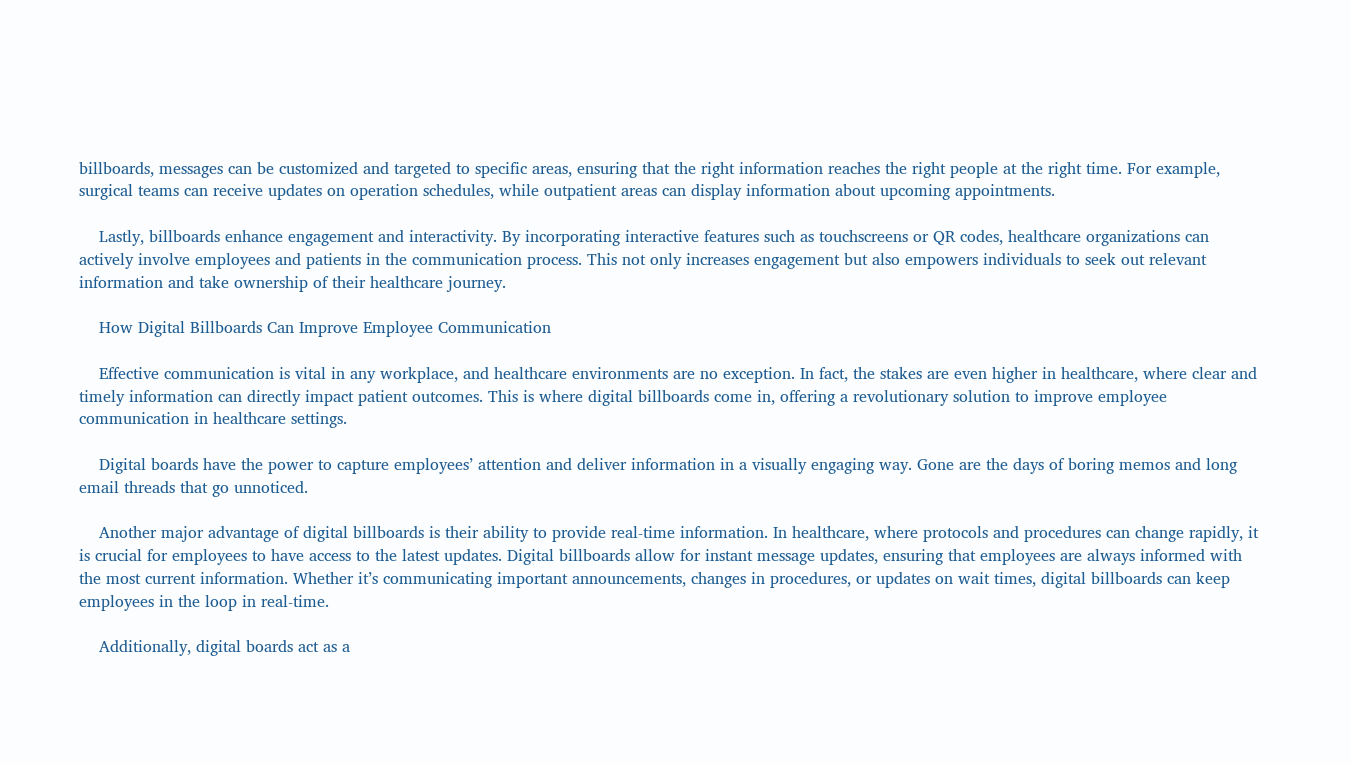billboards, messages can be customized and targeted to specific areas, ensuring that the right information reaches the right people at the right time. For example, surgical teams can receive updates on operation schedules, while outpatient areas can display information about upcoming appointments.

    Lastly, billboards enhance engagement and interactivity. By incorporating interactive features such as touchscreens or QR codes, healthcare organizations can actively involve employees and patients in the communication process. This not only increases engagement but also empowers individuals to seek out relevant information and take ownership of their healthcare journey.

    How Digital Billboards Can Improve Employee Communication

    Effective communication is vital in any workplace, and healthcare environments are no exception. In fact, the stakes are even higher in healthcare, where clear and timely information can directly impact patient outcomes. This is where digital billboards come in, offering a revolutionary solution to improve employee communication in healthcare settings.

    Digital boards have the power to capture employees’ attention and deliver information in a visually engaging way. Gone are the days of boring memos and long email threads that go unnoticed.

    Another major advantage of digital billboards is their ability to provide real-time information. In healthcare, where protocols and procedures can change rapidly, it is crucial for employees to have access to the latest updates. Digital billboards allow for instant message updates, ensuring that employees are always informed with the most current information. Whether it’s communicating important announcements, changes in procedures, or updates on wait times, digital billboards can keep employees in the loop in real-time.

    Additionally, digital boards act as a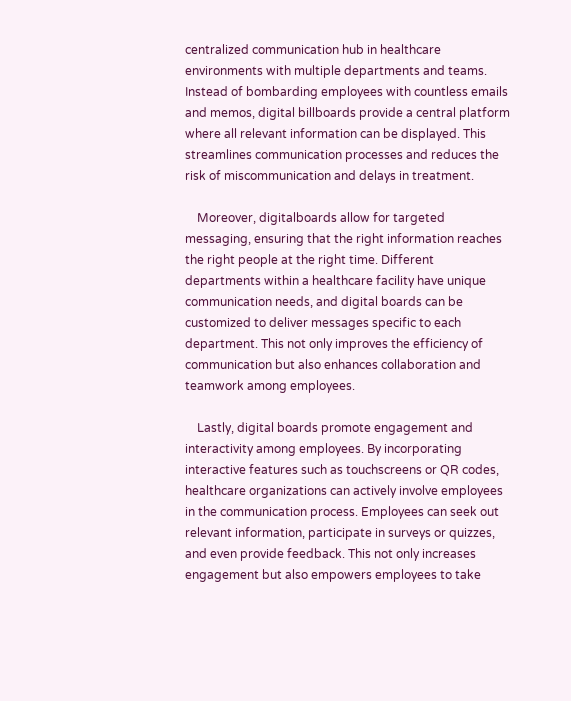centralized communication hub in healthcare environments with multiple departments and teams. Instead of bombarding employees with countless emails and memos, digital billboards provide a central platform where all relevant information can be displayed. This streamlines communication processes and reduces the risk of miscommunication and delays in treatment.

    Moreover, digitalboards allow for targeted messaging, ensuring that the right information reaches the right people at the right time. Different departments within a healthcare facility have unique communication needs, and digital boards can be customized to deliver messages specific to each department. This not only improves the efficiency of communication but also enhances collaboration and teamwork among employees.

    Lastly, digital boards promote engagement and interactivity among employees. By incorporating interactive features such as touchscreens or QR codes, healthcare organizations can actively involve employees in the communication process. Employees can seek out relevant information, participate in surveys or quizzes, and even provide feedback. This not only increases engagement but also empowers employees to take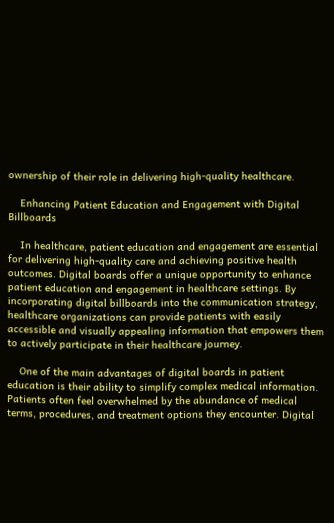ownership of their role in delivering high-quality healthcare.

    Enhancing Patient Education and Engagement with Digital Billboards

    In healthcare, patient education and engagement are essential for delivering high-quality care and achieving positive health outcomes. Digital boards offer a unique opportunity to enhance patient education and engagement in healthcare settings. By incorporating digital billboards into the communication strategy, healthcare organizations can provide patients with easily accessible and visually appealing information that empowers them to actively participate in their healthcare journey.

    One of the main advantages of digital boards in patient education is their ability to simplify complex medical information. Patients often feel overwhelmed by the abundance of medical terms, procedures, and treatment options they encounter. Digital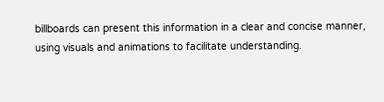billboards can present this information in a clear and concise manner, using visuals and animations to facilitate understanding.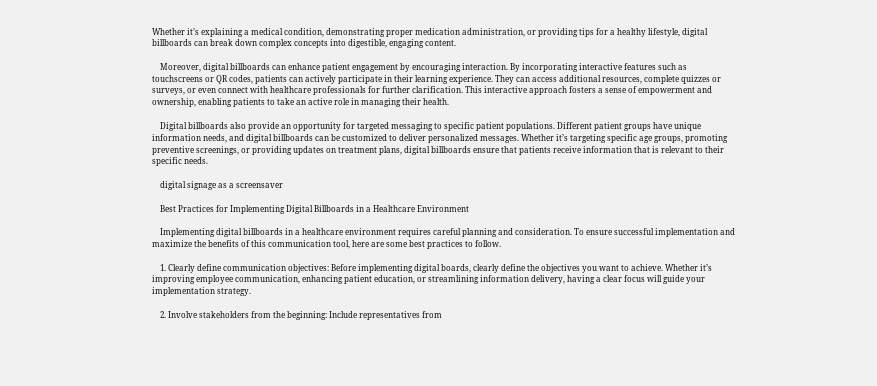Whether it’s explaining a medical condition, demonstrating proper medication administration, or providing tips for a healthy lifestyle, digital billboards can break down complex concepts into digestible, engaging content.

    Moreover, digital billboards can enhance patient engagement by encouraging interaction. By incorporating interactive features such as touchscreens or QR codes, patients can actively participate in their learning experience. They can access additional resources, complete quizzes or surveys, or even connect with healthcare professionals for further clarification. This interactive approach fosters a sense of empowerment and ownership, enabling patients to take an active role in managing their health.

    Digital billboards also provide an opportunity for targeted messaging to specific patient populations. Different patient groups have unique information needs, and digital billboards can be customized to deliver personalized messages. Whether it’s targeting specific age groups, promoting preventive screenings, or providing updates on treatment plans, digital billboards ensure that patients receive information that is relevant to their specific needs.

    digital signage as a screensaver

    Best Practices for Implementing Digital Billboards in a Healthcare Environment

    Implementing digital billboards in a healthcare environment requires careful planning and consideration. To ensure successful implementation and maximize the benefits of this communication tool, here are some best practices to follow.

    1. Clearly define communication objectives: Before implementing digital boards, clearly define the objectives you want to achieve. Whether it’s improving employee communication, enhancing patient education, or streamlining information delivery, having a clear focus will guide your implementation strategy.

    2. Involve stakeholders from the beginning: Include representatives from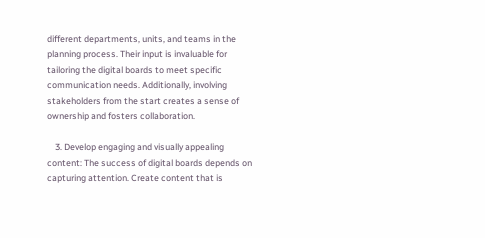different departments, units, and teams in the planning process. Their input is invaluable for tailoring the digital boards to meet specific communication needs. Additionally, involving stakeholders from the start creates a sense of ownership and fosters collaboration.

    3. Develop engaging and visually appealing content: The success of digital boards depends on capturing attention. Create content that is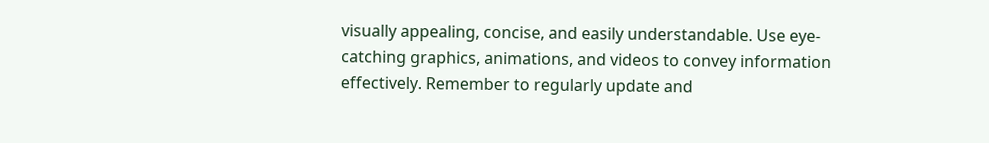visually appealing, concise, and easily understandable. Use eye-catching graphics, animations, and videos to convey information effectively. Remember to regularly update and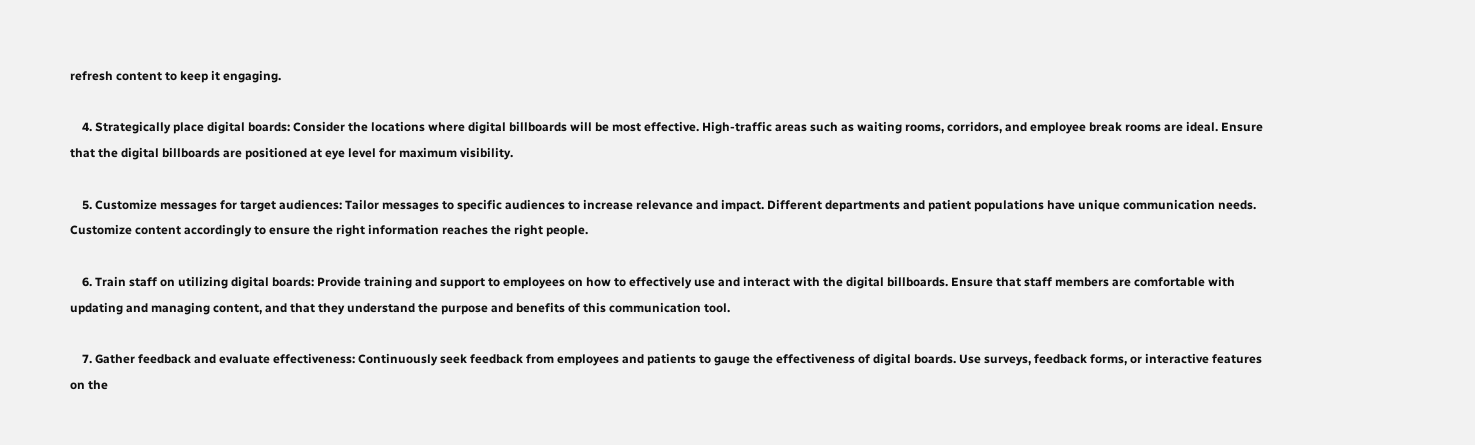refresh content to keep it engaging.

    4. Strategically place digital boards: Consider the locations where digital billboards will be most effective. High-traffic areas such as waiting rooms, corridors, and employee break rooms are ideal. Ensure that the digital billboards are positioned at eye level for maximum visibility.

    5. Customize messages for target audiences: Tailor messages to specific audiences to increase relevance and impact. Different departments and patient populations have unique communication needs. Customize content accordingly to ensure the right information reaches the right people.

    6. Train staff on utilizing digital boards: Provide training and support to employees on how to effectively use and interact with the digital billboards. Ensure that staff members are comfortable with updating and managing content, and that they understand the purpose and benefits of this communication tool.

    7. Gather feedback and evaluate effectiveness: Continuously seek feedback from employees and patients to gauge the effectiveness of digital boards. Use surveys, feedback forms, or interactive features on the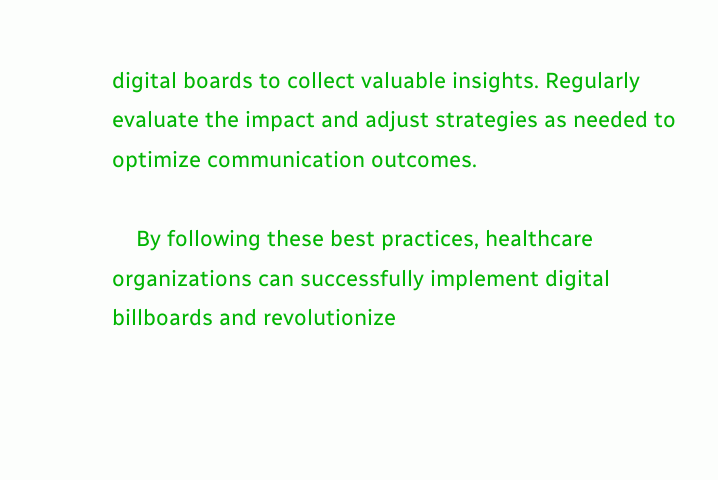digital boards to collect valuable insights. Regularly evaluate the impact and adjust strategies as needed to optimize communication outcomes.

    By following these best practices, healthcare organizations can successfully implement digital billboards and revolutionize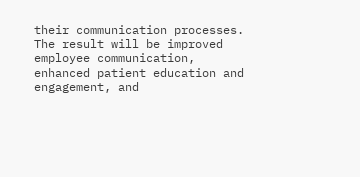their communication processes. The result will be improved employee communication, enhanced patient education and engagement, and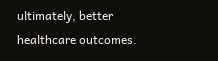ultimately, better healthcare outcomes.